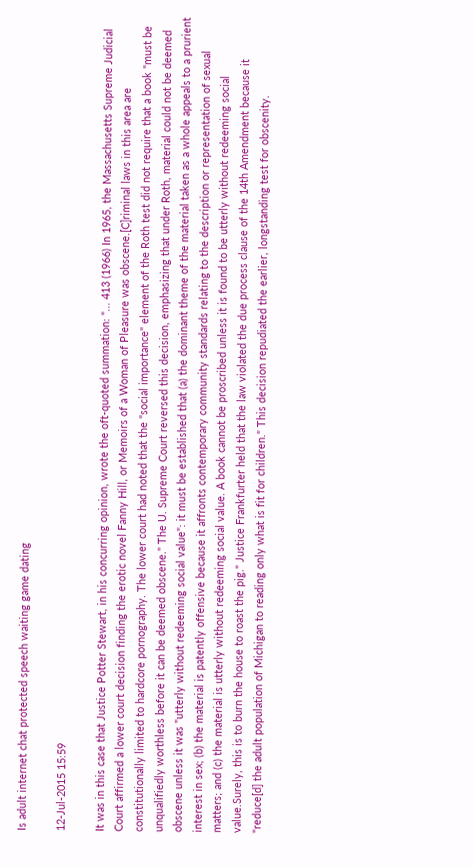Is adult internet chat protected speech waiting game dating

12-Jul-2015 15:59

It was in this case that Justice Potter Stewart, in his concurring opinion, wrote the oft-quoted summation: "... 413 (1966) In 1965, the Massachusetts Supreme Judicial Court affirmed a lower court decision finding the erotic novel Fanny Hill, or Memoirs of a Woman of Pleasure was obscene.[C]riminal laws in this area are constitutionally limited to hardcore pornography. The lower court had noted that the "social importance" element of the Roth test did not require that a book "must be unqualifiedly worthless before it can be deemed obscene." The U. Supreme Court reversed this decision, emphasizing that under Roth, material could not be deemed obscene unless it was "utterly without redeeming social value": it must be established that (a) the dominant theme of the material taken as a whole appeals to a prurient interest in sex; (b) the material is patently offensive because it affronts contemporary community standards relating to the description or representation of sexual matters; and (c) the material is utterly without redeeming social value. A book cannot be proscribed unless it is found to be utterly without redeeming social value.Surely, this is to burn the house to roast the pig." Justice Frankfurter held that the law violated the due process clause of the 14th Amendment because it "reduce[d] the adult population of Michigan to reading only what is fit for children." This decision repudiated the earlier, longstanding test for obscenity.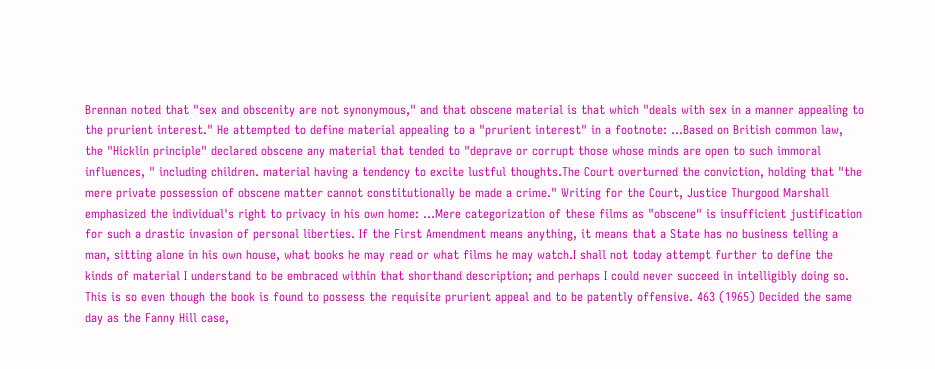Brennan noted that "sex and obscenity are not synonymous," and that obscene material is that which "deals with sex in a manner appealing to the prurient interest." He attempted to define material appealing to a "prurient interest" in a footnote: ...Based on British common law, the "Hicklin principle" declared obscene any material that tended to "deprave or corrupt those whose minds are open to such immoral influences, " including children. material having a tendency to excite lustful thoughts.The Court overturned the conviction, holding that "the mere private possession of obscene matter cannot constitutionally be made a crime." Writing for the Court, Justice Thurgood Marshall emphasized the individual's right to privacy in his own home: ...Mere categorization of these films as "obscene" is insufficient justification for such a drastic invasion of personal liberties. If the First Amendment means anything, it means that a State has no business telling a man, sitting alone in his own house, what books he may read or what films he may watch.I shall not today attempt further to define the kinds of material I understand to be embraced within that shorthand description; and perhaps I could never succeed in intelligibly doing so. This is so even though the book is found to possess the requisite prurient appeal and to be patently offensive. 463 (1965) Decided the same day as the Fanny Hill case,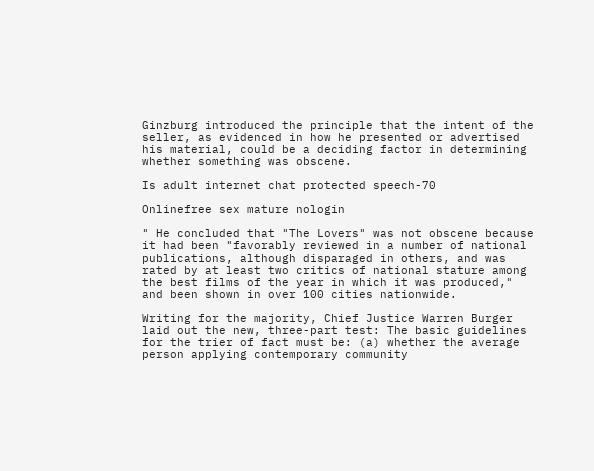Ginzburg introduced the principle that the intent of the seller, as evidenced in how he presented or advertised his material, could be a deciding factor in determining whether something was obscene.

Is adult internet chat protected speech-70

Onlinefree sex mature nologin

" He concluded that "The Lovers" was not obscene because it had been "favorably reviewed in a number of national publications, although disparaged in others, and was rated by at least two critics of national stature among the best films of the year in which it was produced," and been shown in over 100 cities nationwide.

Writing for the majority, Chief Justice Warren Burger laid out the new, three-part test: The basic guidelines for the trier of fact must be: (a) whether the average person applying contemporary community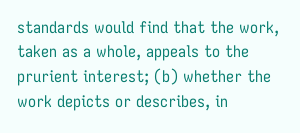standards would find that the work, taken as a whole, appeals to the prurient interest; (b) whether the work depicts or describes, in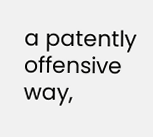a patently offensive way,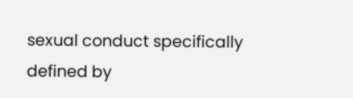sexual conduct specifically defined by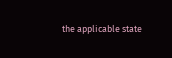the applicable state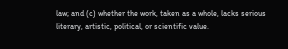law; and (c) whether the work, taken as a whole, lacks serious literary, artistic, political, or scientific value.